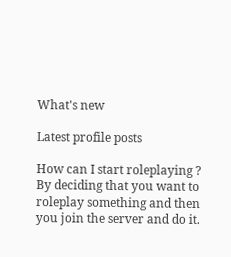What's new

Latest profile posts

How can I start roleplaying ?
By deciding that you want to roleplay something and then you join the server and do it.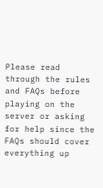Please read through the rules and FAQs before playing on the server or asking for help since the FAQs should cover everything up